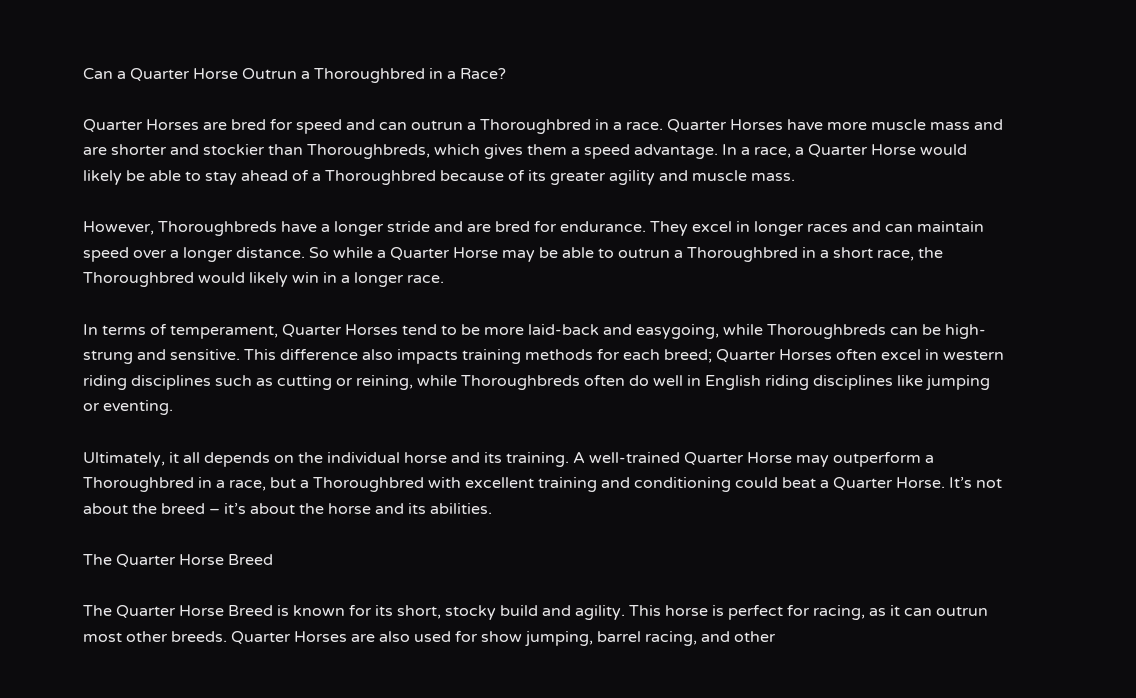Can a Quarter Horse Outrun a Thoroughbred in a Race?

Quarter Horses are bred for speed and can outrun a Thoroughbred in a race. Quarter Horses have more muscle mass and are shorter and stockier than Thoroughbreds, which gives them a speed advantage. In a race, a Quarter Horse would likely be able to stay ahead of a Thoroughbred because of its greater agility and muscle mass.

However, Thoroughbreds have a longer stride and are bred for endurance. They excel in longer races and can maintain speed over a longer distance. So while a Quarter Horse may be able to outrun a Thoroughbred in a short race, the Thoroughbred would likely win in a longer race.

In terms of temperament, Quarter Horses tend to be more laid-back and easygoing, while Thoroughbreds can be high-strung and sensitive. This difference also impacts training methods for each breed; Quarter Horses often excel in western riding disciplines such as cutting or reining, while Thoroughbreds often do well in English riding disciplines like jumping or eventing.

Ultimately, it all depends on the individual horse and its training. A well-trained Quarter Horse may outperform a Thoroughbred in a race, but a Thoroughbred with excellent training and conditioning could beat a Quarter Horse. It’s not about the breed – it’s about the horse and its abilities.

The Quarter Horse Breed

The Quarter Horse Breed is known for its short, stocky build and agility. This horse is perfect for racing, as it can outrun most other breeds. Quarter Horses are also used for show jumping, barrel racing, and other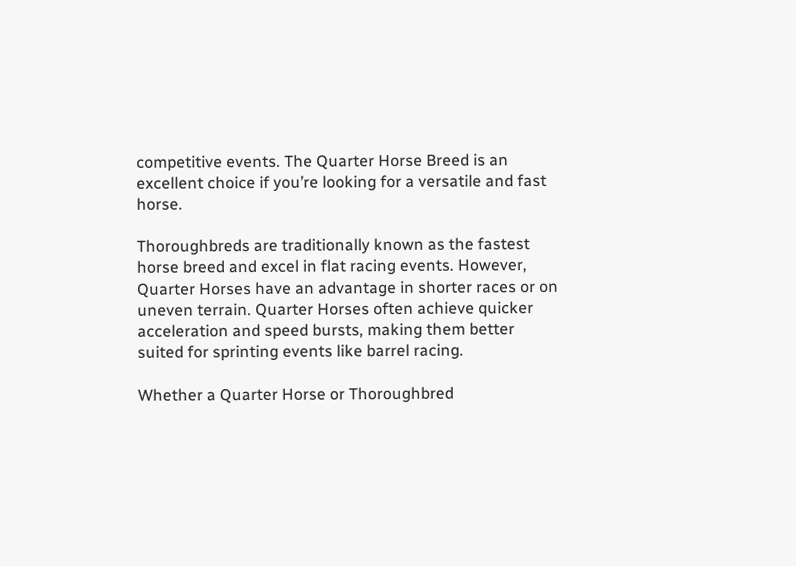competitive events. The Quarter Horse Breed is an excellent choice if you’re looking for a versatile and fast horse.

Thoroughbreds are traditionally known as the fastest horse breed and excel in flat racing events. However, Quarter Horses have an advantage in shorter races or on uneven terrain. Quarter Horses often achieve quicker acceleration and speed bursts, making them better suited for sprinting events like barrel racing.

Whether a Quarter Horse or Thoroughbred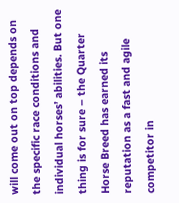will come out on top depends on the specific race conditions and individual horses’ abilities. But one thing is for sure – the Quarter Horse Breed has earned its reputation as a fast and agile competitor in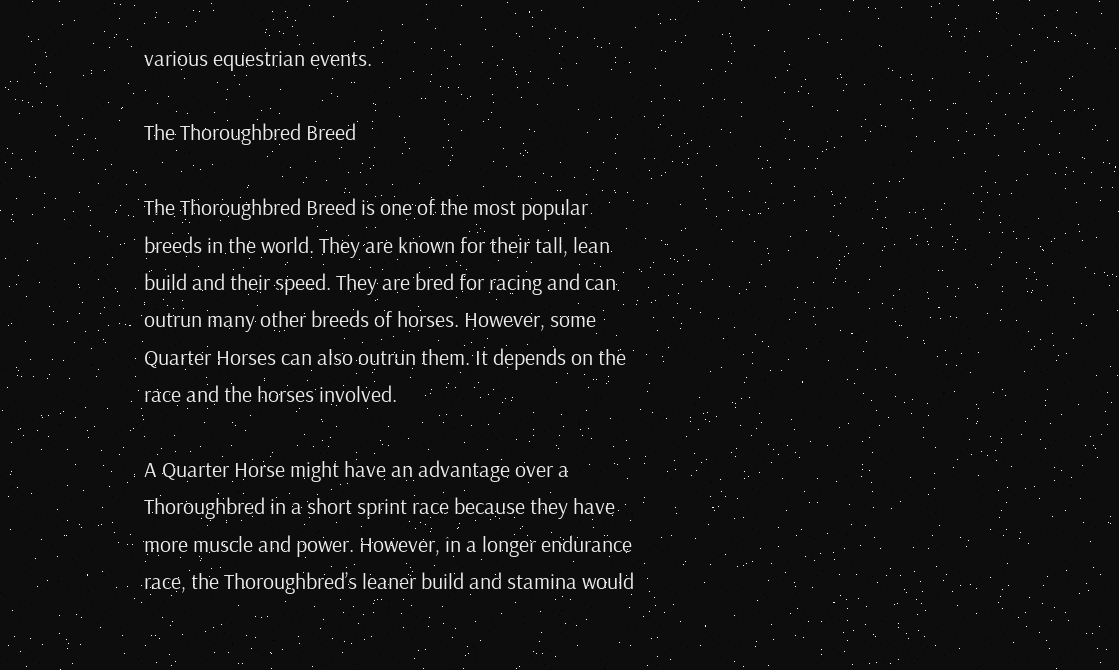various equestrian events.

The Thoroughbred Breed

The Thoroughbred Breed is one of the most popular breeds in the world. They are known for their tall, lean build and their speed. They are bred for racing and can outrun many other breeds of horses. However, some Quarter Horses can also outrun them. It depends on the race and the horses involved.

A Quarter Horse might have an advantage over a Thoroughbred in a short sprint race because they have more muscle and power. However, in a longer endurance race, the Thoroughbred’s leaner build and stamina would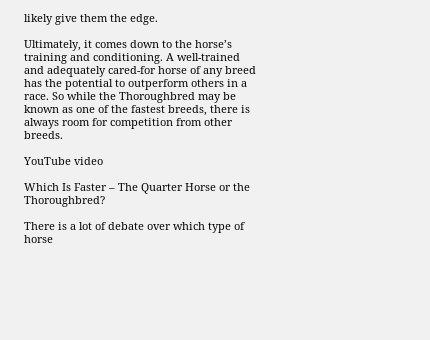likely give them the edge.

Ultimately, it comes down to the horse’s training and conditioning. A well-trained and adequately cared-for horse of any breed has the potential to outperform others in a race. So while the Thoroughbred may be known as one of the fastest breeds, there is always room for competition from other breeds.

YouTube video

Which Is Faster – The Quarter Horse or the Thoroughbred?

There is a lot of debate over which type of horse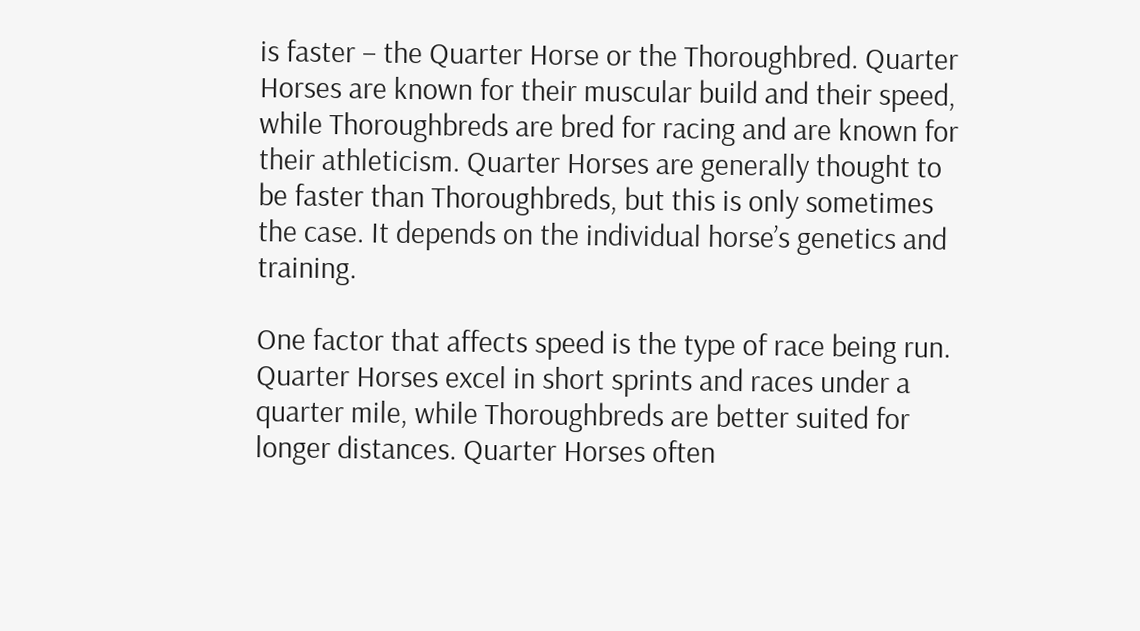is faster – the Quarter Horse or the Thoroughbred. Quarter Horses are known for their muscular build and their speed, while Thoroughbreds are bred for racing and are known for their athleticism. Quarter Horses are generally thought to be faster than Thoroughbreds, but this is only sometimes the case. It depends on the individual horse’s genetics and training.

One factor that affects speed is the type of race being run. Quarter Horses excel in short sprints and races under a quarter mile, while Thoroughbreds are better suited for longer distances. Quarter Horses often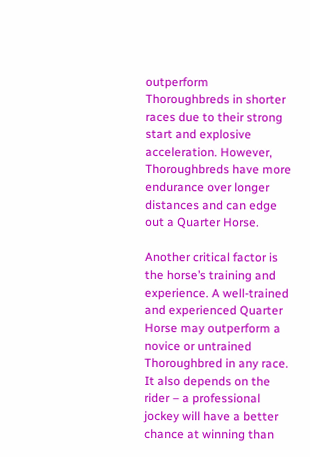outperform Thoroughbreds in shorter races due to their strong start and explosive acceleration. However, Thoroughbreds have more endurance over longer distances and can edge out a Quarter Horse.

Another critical factor is the horse’s training and experience. A well-trained and experienced Quarter Horse may outperform a novice or untrained Thoroughbred in any race. It also depends on the rider – a professional jockey will have a better chance at winning than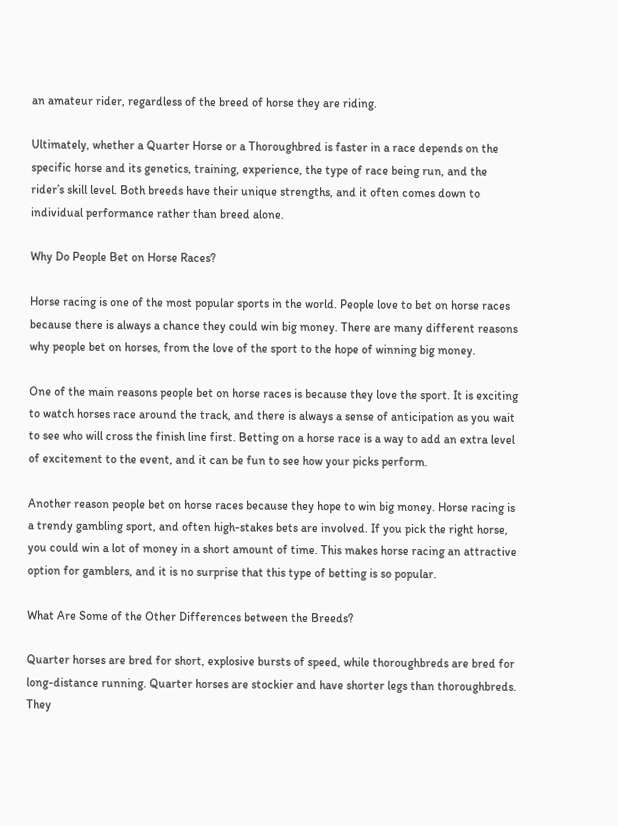an amateur rider, regardless of the breed of horse they are riding.

Ultimately, whether a Quarter Horse or a Thoroughbred is faster in a race depends on the specific horse and its genetics, training, experience, the type of race being run, and the rider’s skill level. Both breeds have their unique strengths, and it often comes down to individual performance rather than breed alone.

Why Do People Bet on Horse Races?

Horse racing is one of the most popular sports in the world. People love to bet on horse races because there is always a chance they could win big money. There are many different reasons why people bet on horses, from the love of the sport to the hope of winning big money.

One of the main reasons people bet on horse races is because they love the sport. It is exciting to watch horses race around the track, and there is always a sense of anticipation as you wait to see who will cross the finish line first. Betting on a horse race is a way to add an extra level of excitement to the event, and it can be fun to see how your picks perform.

Another reason people bet on horse races because they hope to win big money. Horse racing is a trendy gambling sport, and often high-stakes bets are involved. If you pick the right horse, you could win a lot of money in a short amount of time. This makes horse racing an attractive option for gamblers, and it is no surprise that this type of betting is so popular.

What Are Some of the Other Differences between the Breeds?

Quarter horses are bred for short, explosive bursts of speed, while thoroughbreds are bred for long-distance running. Quarter horses are stockier and have shorter legs than thoroughbreds. They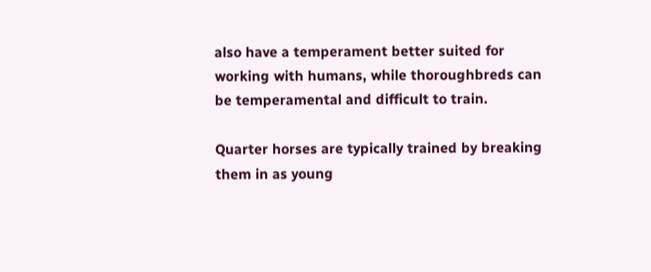also have a temperament better suited for working with humans, while thoroughbreds can be temperamental and difficult to train.

Quarter horses are typically trained by breaking them in as young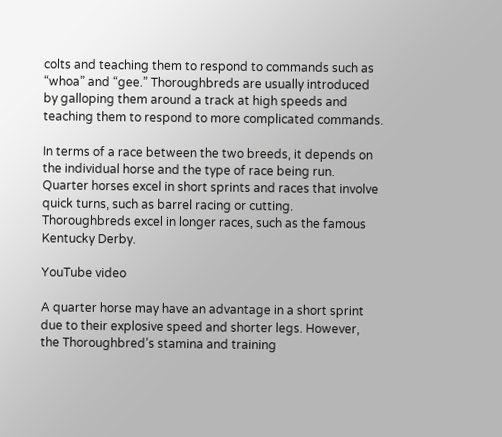colts and teaching them to respond to commands such as “whoa” and “gee.” Thoroughbreds are usually introduced by galloping them around a track at high speeds and teaching them to respond to more complicated commands.

In terms of a race between the two breeds, it depends on the individual horse and the type of race being run. Quarter horses excel in short sprints and races that involve quick turns, such as barrel racing or cutting. Thoroughbreds excel in longer races, such as the famous Kentucky Derby.

YouTube video

A quarter horse may have an advantage in a short sprint due to their explosive speed and shorter legs. However, the Thoroughbred’s stamina and training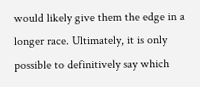would likely give them the edge in a longer race. Ultimately, it is only possible to definitively say which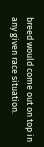breed would come out on top in any given race situation.